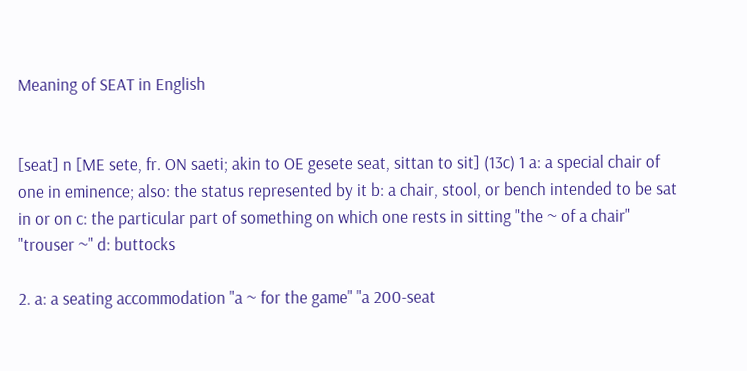Meaning of SEAT in English


[seat] n [ME sete, fr. ON saeti; akin to OE gesete seat, sittan to sit] (13c) 1 a: a special chair of one in eminence; also: the status represented by it b: a chair, stool, or bench intended to be sat in or on c: the particular part of something on which one rests in sitting "the ~ of a chair" "trouser ~" d: buttocks

2. a: a seating accommodation "a ~ for the game" "a 200-seat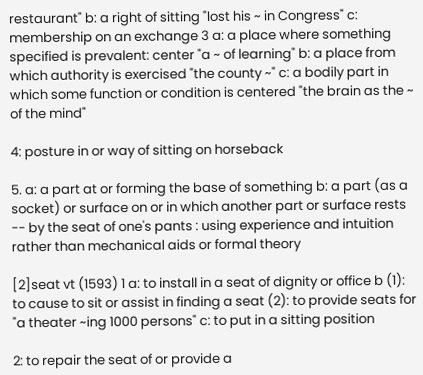restaurant" b: a right of sitting "lost his ~ in Congress" c: membership on an exchange 3 a: a place where something specified is prevalent: center "a ~ of learning" b: a place from which authority is exercised "the county ~" c: a bodily part in which some function or condition is centered "the brain as the ~ of the mind"

4: posture in or way of sitting on horseback

5. a: a part at or forming the base of something b: a part (as a socket) or surface on or in which another part or surface rests -- by the seat of one's pants : using experience and intuition rather than mechanical aids or formal theory

[2]seat vt (1593) 1 a: to install in a seat of dignity or office b (1): to cause to sit or assist in finding a seat (2): to provide seats for "a theater ~ing 1000 persons" c: to put in a sitting position

2: to repair the seat of or provide a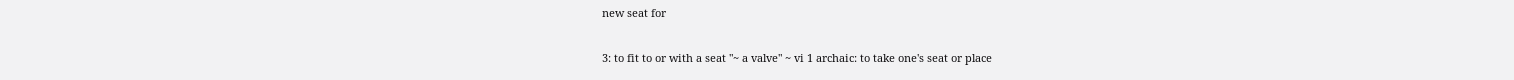new seat for

3: to fit to or with a seat "~ a valve" ~ vi 1 archaic: to take one's seat or place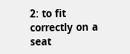2: to fit correctly on a seat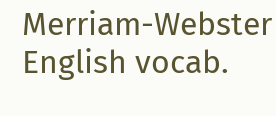Merriam-Webster English vocab.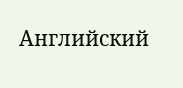Английский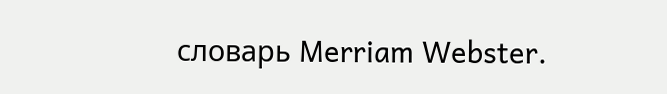словарь Merriam Webster.